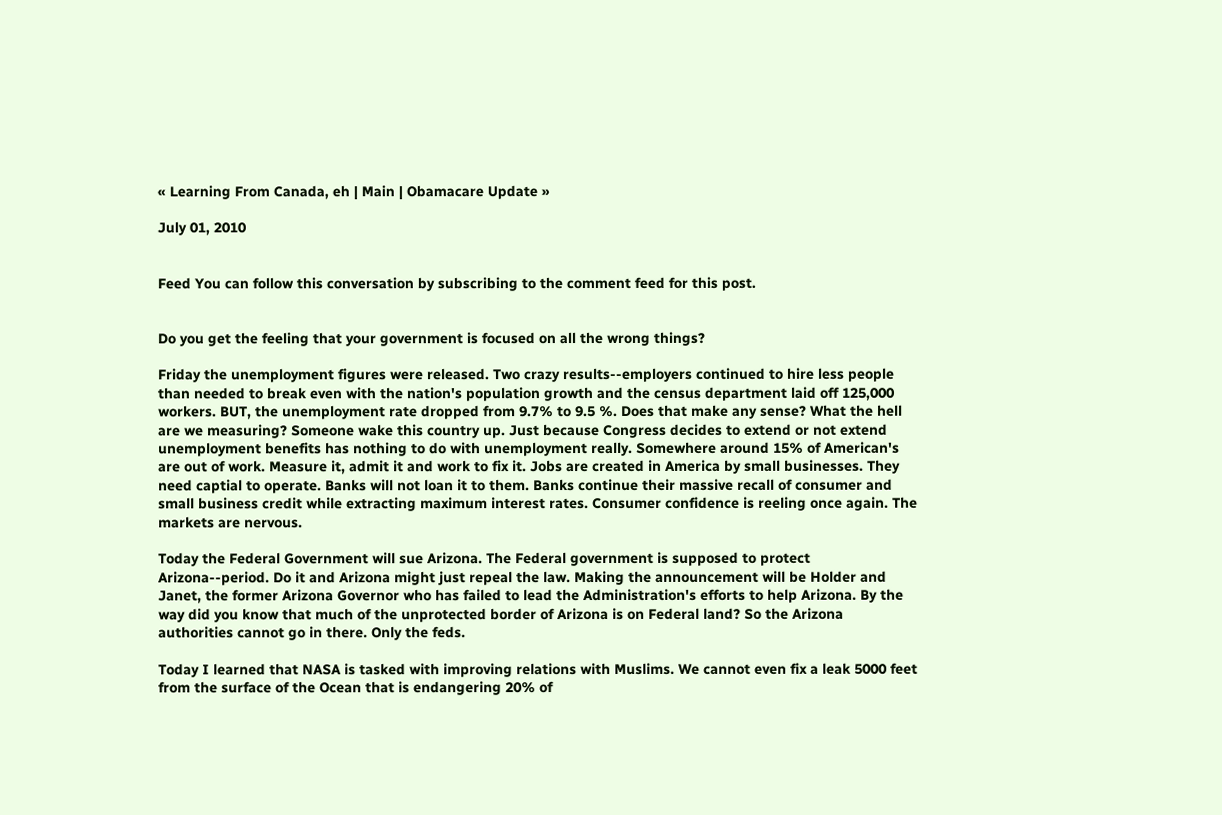« Learning From Canada, eh | Main | Obamacare Update »

July 01, 2010


Feed You can follow this conversation by subscribing to the comment feed for this post.


Do you get the feeling that your government is focused on all the wrong things?

Friday the unemployment figures were released. Two crazy results--employers continued to hire less people than needed to break even with the nation's population growth and the census department laid off 125,000 workers. BUT, the unemployment rate dropped from 9.7% to 9.5 %. Does that make any sense? What the hell are we measuring? Someone wake this country up. Just because Congress decides to extend or not extend unemployment benefits has nothing to do with unemployment really. Somewhere around 15% of American's are out of work. Measure it, admit it and work to fix it. Jobs are created in America by small businesses. They need captial to operate. Banks will not loan it to them. Banks continue their massive recall of consumer and small business credit while extracting maximum interest rates. Consumer confidence is reeling once again. The markets are nervous.

Today the Federal Government will sue Arizona. The Federal government is supposed to protect Arizona--period. Do it and Arizona might just repeal the law. Making the announcement will be Holder and Janet, the former Arizona Governor who has failed to lead the Administration's efforts to help Arizona. By the way did you know that much of the unprotected border of Arizona is on Federal land? So the Arizona authorities cannot go in there. Only the feds.

Today I learned that NASA is tasked with improving relations with Muslims. We cannot even fix a leak 5000 feet from the surface of the Ocean that is endangering 20% of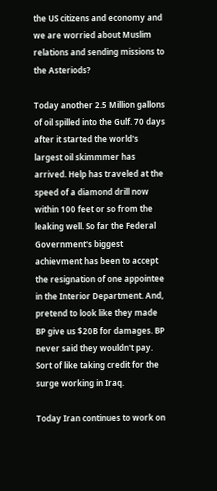the US citizens and economy and we are worried about Muslim relations and sending missions to the Asteriods?

Today another 2.5 Million gallons of oil spilled into the Gulf. 70 days after it started the world's largest oil skimmmer has arrived. Help has traveled at the speed of a diamond drill now within 100 feet or so from the leaking well. So far the Federal Government's biggest achievment has been to accept the resignation of one appointee in the Interior Department. And, pretend to look like they made BP give us $20B for damages. BP never said they wouldn't pay. Sort of like taking credit for the surge working in Iraq.

Today Iran continues to work on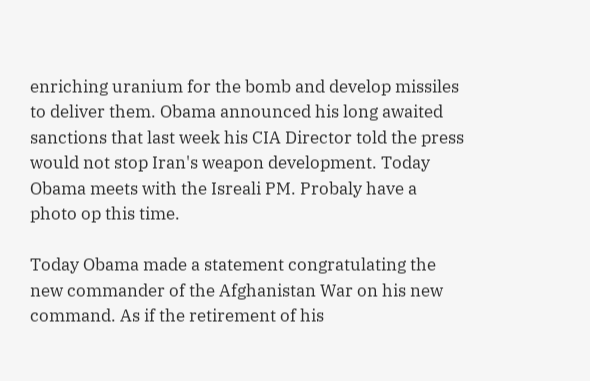enriching uranium for the bomb and develop missiles to deliver them. Obama announced his long awaited sanctions that last week his CIA Director told the press would not stop Iran's weapon development. Today Obama meets with the Isreali PM. Probaly have a photo op this time.

Today Obama made a statement congratulating the new commander of the Afghanistan War on his new command. As if the retirement of his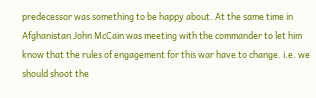predecessor was something to be happy about. At the same time in Afghanistan John McCain was meeting with the commander to let him know that the rules of engagement for this war have to change. i.e. we should shoot the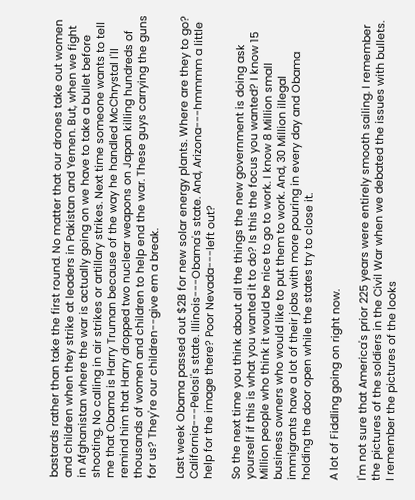bastards rather than take the first round. No matter that our drones take out women and children when they strike at leaders in Pakistan and Yemen. But, when we fight in Afghanistan where the war is actually going on we have to take a bullet before shooting. No calling in air strikes or artillary strikes. Next time someone wants to tell me that Obama is Harry Truman because of the way he handled McChrystal I'll remind him that Harry dropped two nuclear weapons on Japan killing hundreds of thousands of women and children to help end the war. These guys carrying the guns for us? They're our children--give em a break.

Last week Obama passed out $2B for new solar energy plants. Where are they to go? California---Pelosi's state. Illinois---Obama's state. And, Arizona---hmmmm a little help for the image there? Poor Nevada---left out?

So the next time you think about all the things the new government is doing ask yourself if this is what you wanted it to do? Is this the focus you wanted? I know 15 Million people who think it would be nice to go to work. I know 8 Million small business owners who would like to put them to work. And, 30 Million illegal immigrants have a lot of their jobs with more pouring in every day and Obama holding the door open while the states try to close it.

A lot of Fiddling going on right now.

I'm not sure that America's prior 225 years were entirely smooth sailing. I remember the pictures of the soldiers in the Civil War when we debated the issues with bullets. I remember the pictures of the looks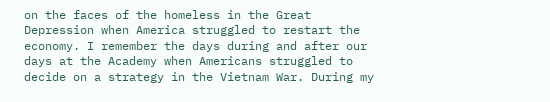on the faces of the homeless in the Great Depression when America struggled to restart the economy. I remember the days during and after our days at the Academy when Americans struggled to decide on a strategy in the Vietnam War. During my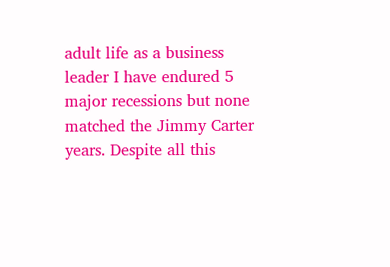adult life as a business leader I have endured 5 major recessions but none matched the Jimmy Carter years. Despite all this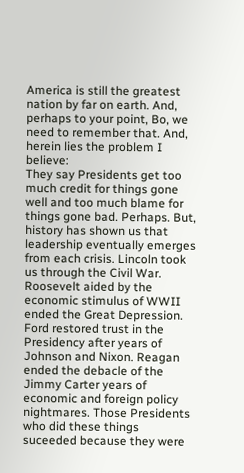America is still the greatest nation by far on earth. And, perhaps to your point, Bo, we need to remember that. And, herein lies the problem I believe:
They say Presidents get too much credit for things gone well and too much blame for things gone bad. Perhaps. But, history has shown us that leadership eventually emerges from each crisis. Lincoln took us through the Civil War. Roosevelt aided by the economic stimulus of WWII ended the Great Depression. Ford restored trust in the Presidency after years of Johnson and Nixon. Reagan ended the debacle of the Jimmy Carter years of economic and foreign policy nightmares. Those Presidents who did these things suceeded because they were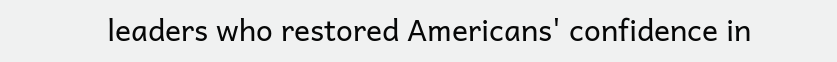leaders who restored Americans' confidence in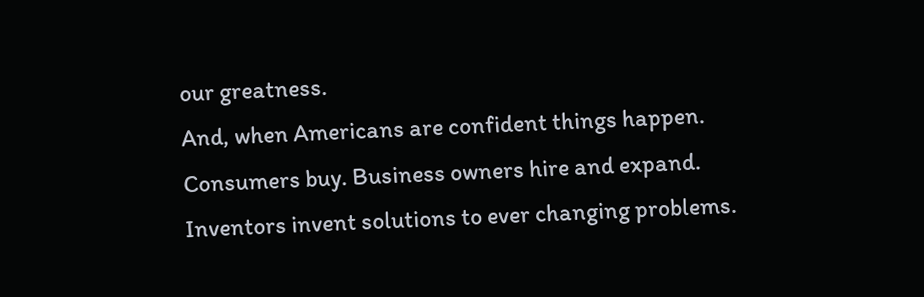our greatness.
And, when Americans are confident things happen. Consumers buy. Business owners hire and expand. Inventors invent solutions to ever changing problems.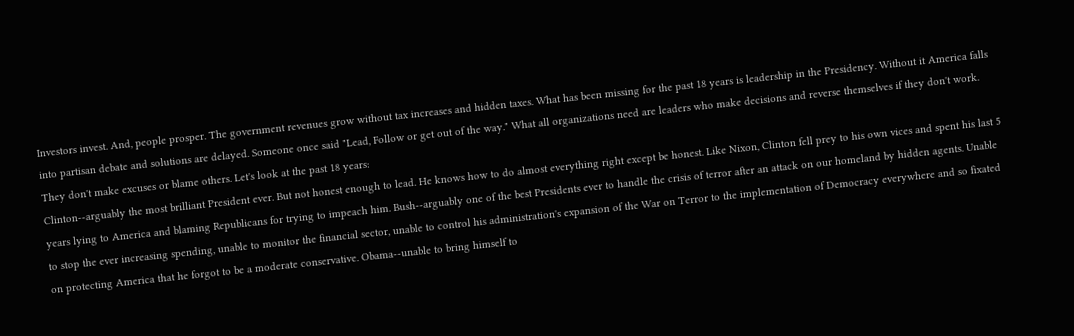Investors invest. And, people prosper. The government revenues grow without tax increases and hidden taxes. What has been missing for the past 18 years is leadership in the Presidency. Without it America falls into partisan debate and solutions are delayed. Someone once said "Lead, Follow or get out of the way." What all organizations need are leaders who make decisions and reverse themselves if they don't work. They don't make excuses or blame others. Let's look at the past 18 years:
Clinton--arguably the most brilliant President ever. But not honest enough to lead. He knows how to do almost everything right except be honest. Like Nixon, Clinton fell prey to his own vices and spent his last 5 years lying to America and blaming Republicans for trying to impeach him. Bush--arguably one of the best Presidents ever to handle the crisis of terror after an attack on our homeland by hidden agents. Unable to stop the ever increasing spending, unable to monitor the financial sector, unable to control his administration's expansion of the War on Terror to the implementation of Democracy everywhere and so fixated on protecting America that he forgot to be a moderate conservative. Obama--unable to bring himself to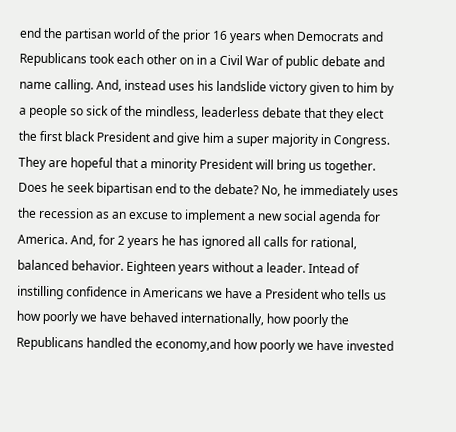end the partisan world of the prior 16 years when Democrats and Republicans took each other on in a Civil War of public debate and name calling. And, instead uses his landslide victory given to him by a people so sick of the mindless, leaderless debate that they elect the first black President and give him a super majority in Congress. They are hopeful that a minority President will bring us together. Does he seek bipartisan end to the debate? No, he immediately uses the recession as an excuse to implement a new social agenda for America. And, for 2 years he has ignored all calls for rational, balanced behavior. Eighteen years without a leader. Intead of instilling confidence in Americans we have a President who tells us how poorly we have behaved internationally, how poorly the Republicans handled the economy,and how poorly we have invested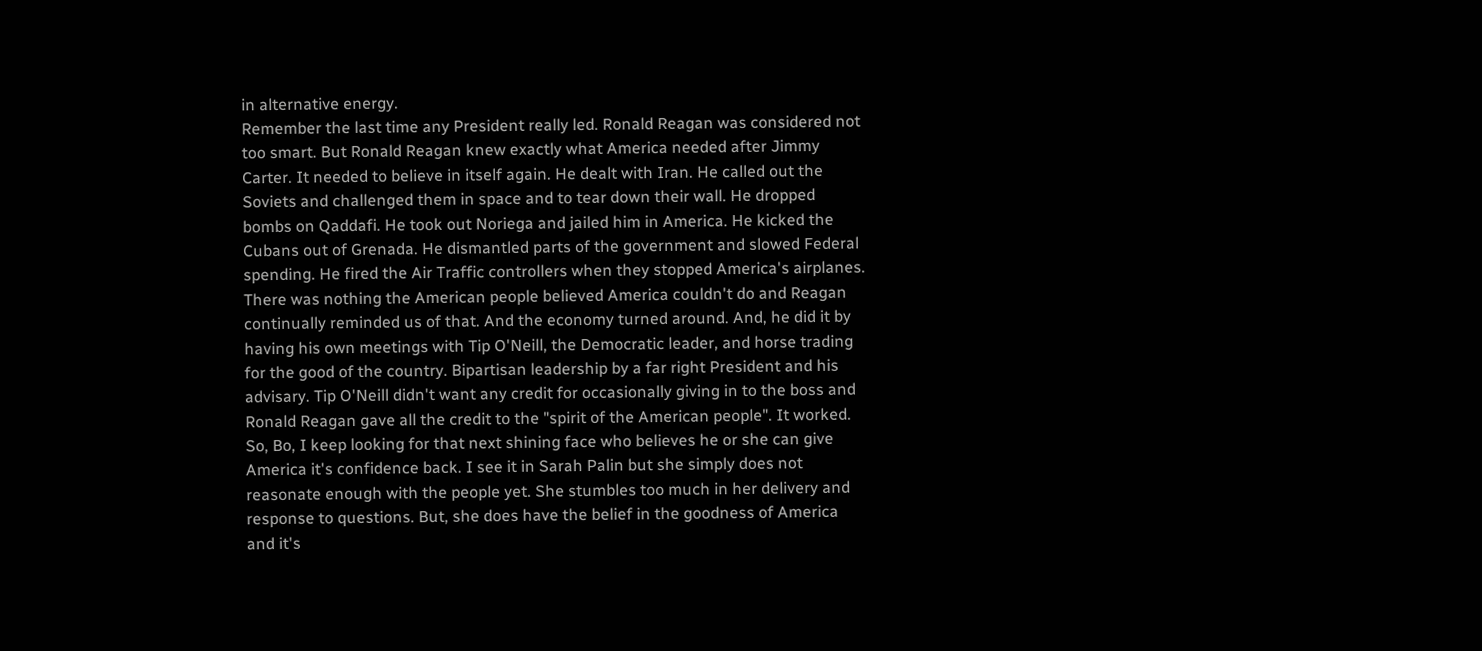in alternative energy.
Remember the last time any President really led. Ronald Reagan was considered not too smart. But Ronald Reagan knew exactly what America needed after Jimmy Carter. It needed to believe in itself again. He dealt with Iran. He called out the Soviets and challenged them in space and to tear down their wall. He dropped bombs on Qaddafi. He took out Noriega and jailed him in America. He kicked the Cubans out of Grenada. He dismantled parts of the government and slowed Federal spending. He fired the Air Traffic controllers when they stopped America's airplanes. There was nothing the American people believed America couldn't do and Reagan continually reminded us of that. And the economy turned around. And, he did it by having his own meetings with Tip O'Neill, the Democratic leader, and horse trading for the good of the country. Bipartisan leadership by a far right President and his advisary. Tip O'Neill didn't want any credit for occasionally giving in to the boss and Ronald Reagan gave all the credit to the "spirit of the American people". It worked.
So, Bo, I keep looking for that next shining face who believes he or she can give America it's confidence back. I see it in Sarah Palin but she simply does not reasonate enough with the people yet. She stumbles too much in her delivery and response to questions. But, she does have the belief in the goodness of America and it's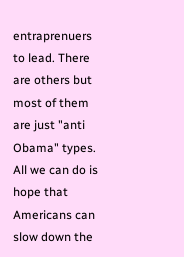entraprenuers to lead. There are others but most of them are just "anti Obama" types. All we can do is hope that Americans can slow down the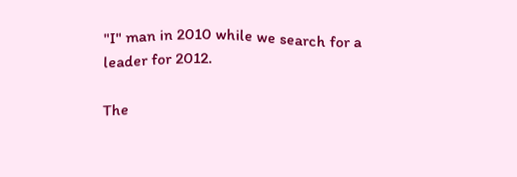"I" man in 2010 while we search for a leader for 2012.

The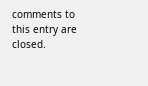comments to this entry are closed.